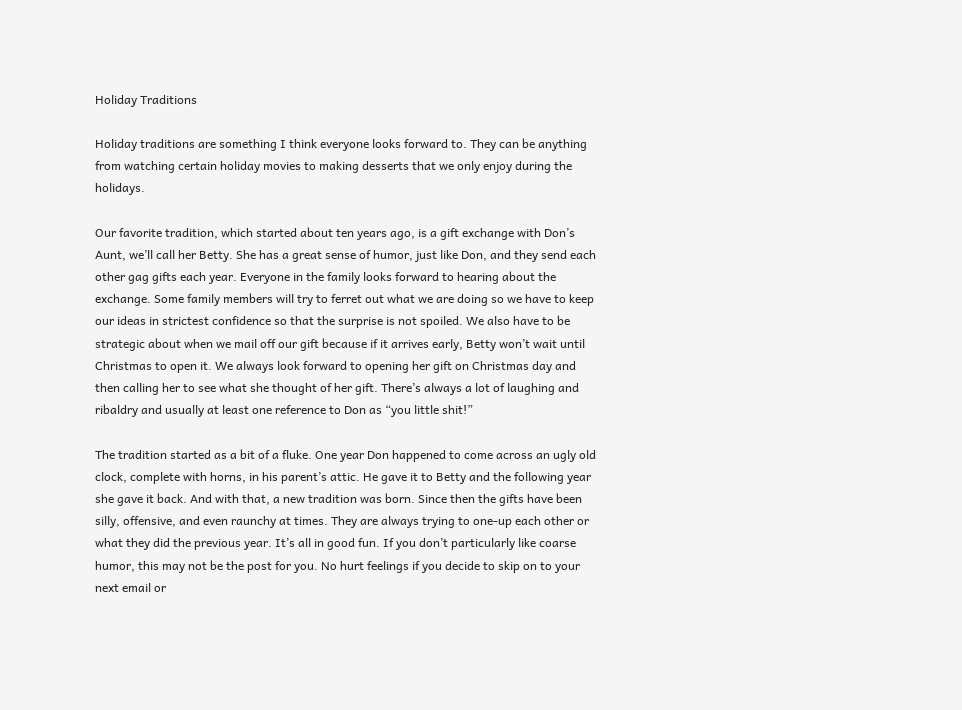Holiday Traditions

Holiday traditions are something I think everyone looks forward to. They can be anything from watching certain holiday movies to making desserts that we only enjoy during the holidays.

Our favorite tradition, which started about ten years ago, is a gift exchange with Don’s Aunt, we’ll call her Betty. She has a great sense of humor, just like Don, and they send each other gag gifts each year. Everyone in the family looks forward to hearing about the exchange. Some family members will try to ferret out what we are doing so we have to keep our ideas in strictest confidence so that the surprise is not spoiled. We also have to be strategic about when we mail off our gift because if it arrives early, Betty won’t wait until Christmas to open it. We always look forward to opening her gift on Christmas day and then calling her to see what she thought of her gift. There’s always a lot of laughing and ribaldry and usually at least one reference to Don as “you little shit!”

The tradition started as a bit of a fluke. One year Don happened to come across an ugly old clock, complete with horns, in his parent’s attic. He gave it to Betty and the following year she gave it back. And with that, a new tradition was born. Since then the gifts have been silly, offensive, and even raunchy at times. They are always trying to one-up each other or what they did the previous year. It’s all in good fun. If you don’t particularly like coarse humor, this may not be the post for you. No hurt feelings if you decide to skip on to your next email or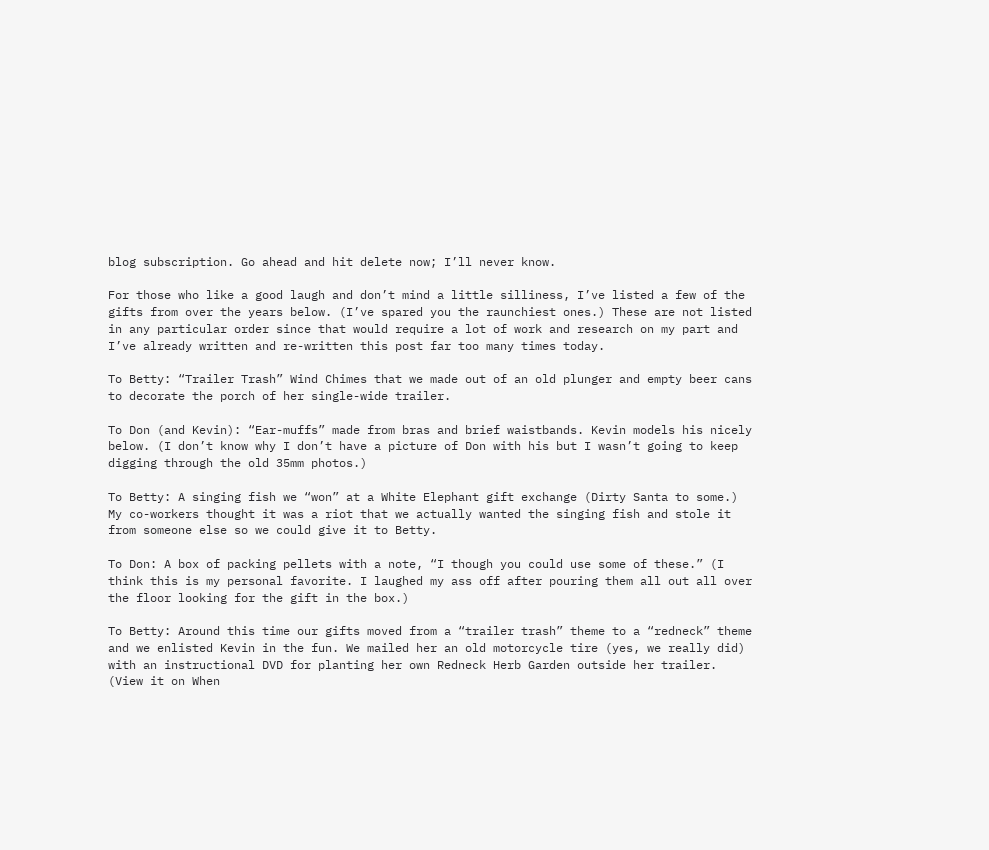blog subscription. Go ahead and hit delete now; I’ll never know.

For those who like a good laugh and don’t mind a little silliness, I’ve listed a few of the gifts from over the years below. (I’ve spared you the raunchiest ones.) These are not listed in any particular order since that would require a lot of work and research on my part and I’ve already written and re-written this post far too many times today.

To Betty: “Trailer Trash” Wind Chimes that we made out of an old plunger and empty beer cans to decorate the porch of her single-wide trailer.

To Don (and Kevin): “Ear-muffs” made from bras and brief waistbands. Kevin models his nicely below. (I don’t know why I don’t have a picture of Don with his but I wasn’t going to keep digging through the old 35mm photos.)

To Betty: A singing fish we “won” at a White Elephant gift exchange (Dirty Santa to some.) My co-workers thought it was a riot that we actually wanted the singing fish and stole it from someone else so we could give it to Betty.

To Don: A box of packing pellets with a note, “I though you could use some of these.” (I think this is my personal favorite. I laughed my ass off after pouring them all out all over the floor looking for the gift in the box.)

To Betty: Around this time our gifts moved from a “trailer trash” theme to a “redneck” theme and we enlisted Kevin in the fun. We mailed her an old motorcycle tire (yes, we really did) with an instructional DVD for planting her own Redneck Herb Garden outside her trailer. (View it on When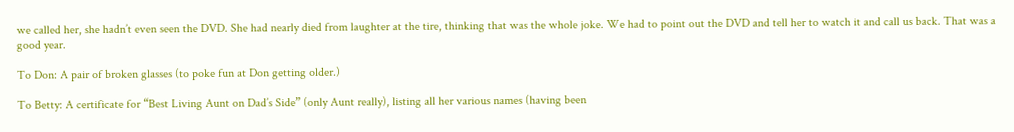we called her, she hadn’t even seen the DVD. She had nearly died from laughter at the tire, thinking that was the whole joke. We had to point out the DVD and tell her to watch it and call us back. That was a good year.

To Don: A pair of broken glasses (to poke fun at Don getting older.)

To Betty: A certificate for “Best Living Aunt on Dad’s Side” (only Aunt really), listing all her various names (having been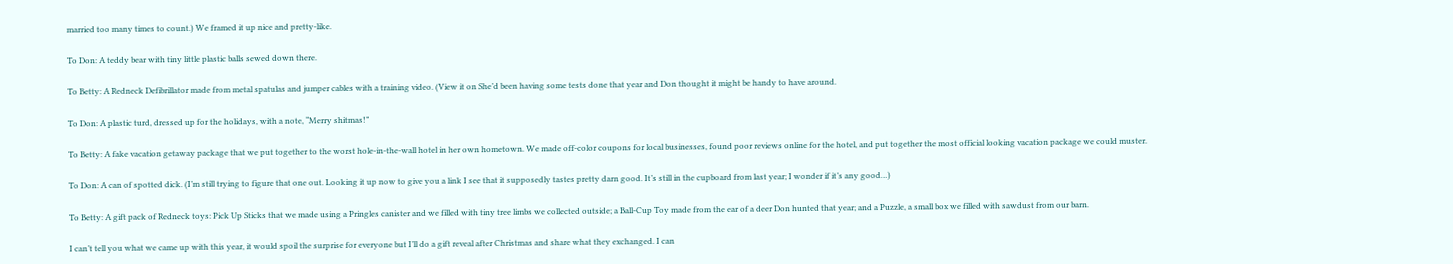married too many times to count.) We framed it up nice and pretty-like.

To Don: A teddy bear with tiny little plastic balls sewed down there.

To Betty: A Redneck Defibrillator made from metal spatulas and jumper cables with a training video. (View it on She’d been having some tests done that year and Don thought it might be handy to have around.

To Don: A plastic turd, dressed up for the holidays, with a note, “Merry shitmas!”

To Betty: A fake vacation getaway package that we put together to the worst hole-in-the-wall hotel in her own hometown. We made off-color coupons for local businesses, found poor reviews online for the hotel, and put together the most official looking vacation package we could muster.

To Don: A can of spotted dick. (I’m still trying to figure that one out. Looking it up now to give you a link I see that it supposedly tastes pretty darn good. It’s still in the cupboard from last year; I wonder if it’s any good…)

To Betty: A gift pack of Redneck toys: Pick Up Sticks that we made using a Pringles canister and we filled with tiny tree limbs we collected outside; a Ball-Cup Toy made from the ear of a deer Don hunted that year; and a Puzzle, a small box we filled with sawdust from our barn.

I can’t tell you what we came up with this year, it would spoil the surprise for everyone but I’ll do a gift reveal after Christmas and share what they exchanged. I can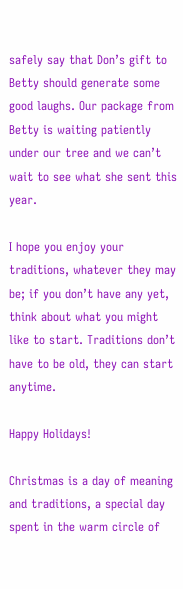safely say that Don’s gift to Betty should generate some good laughs. Our package from Betty is waiting patiently under our tree and we can’t wait to see what she sent this year.

I hope you enjoy your traditions, whatever they may be; if you don’t have any yet, think about what you might like to start. Traditions don’t have to be old, they can start anytime.

Happy Holidays!

Christmas is a day of meaning and traditions, a special day spent in the warm circle of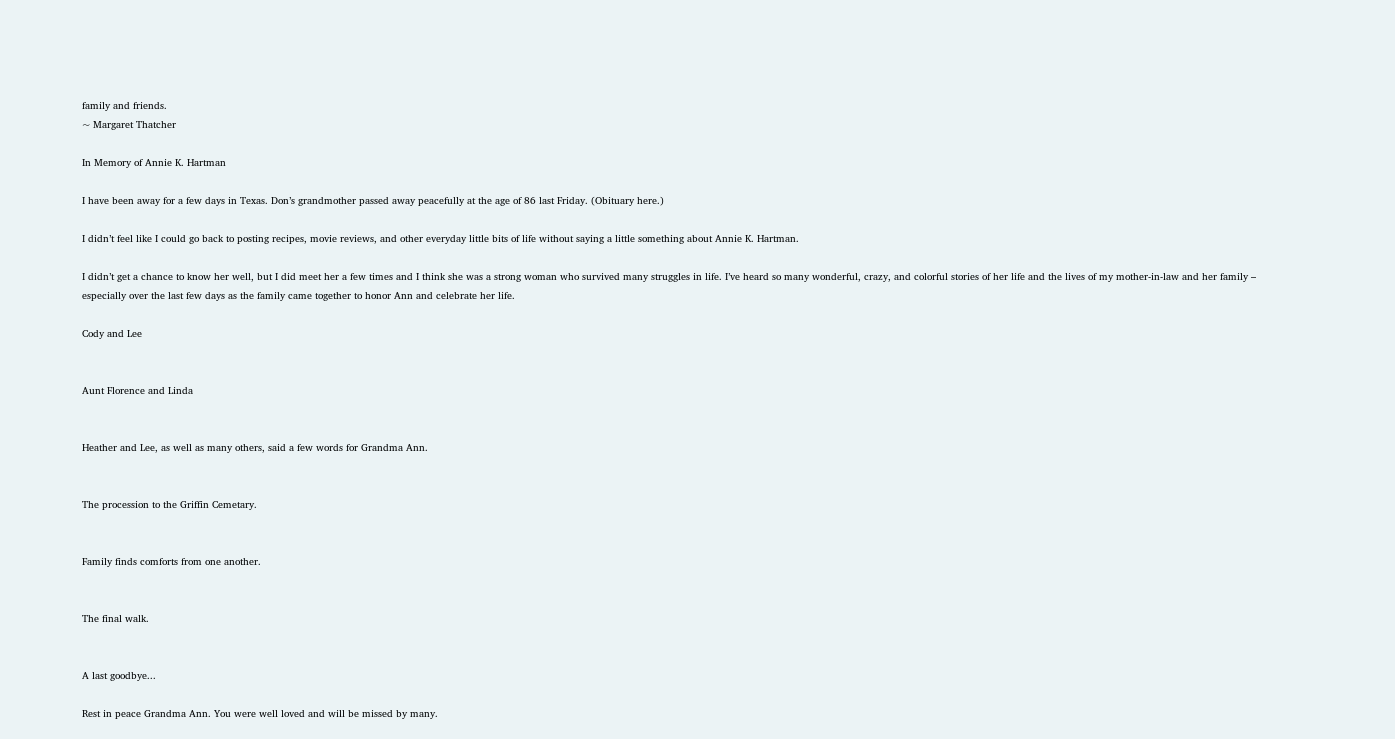family and friends.
~ Margaret Thatcher

In Memory of Annie K. Hartman

I have been away for a few days in Texas. Don’s grandmother passed away peacefully at the age of 86 last Friday. (Obituary here.)

I didn’t feel like I could go back to posting recipes, movie reviews, and other everyday little bits of life without saying a little something about Annie K. Hartman.

I didn’t get a chance to know her well, but I did meet her a few times and I think she was a strong woman who survived many struggles in life. I’ve heard so many wonderful, crazy, and colorful stories of her life and the lives of my mother-in-law and her family – especially over the last few days as the family came together to honor Ann and celebrate her life.

Cody and Lee


Aunt Florence and Linda


Heather and Lee, as well as many others, said a few words for Grandma Ann.


The procession to the Griffin Cemetary.


Family finds comforts from one another.


The final walk.


A last goodbye...

Rest in peace Grandma Ann. You were well loved and will be missed by many.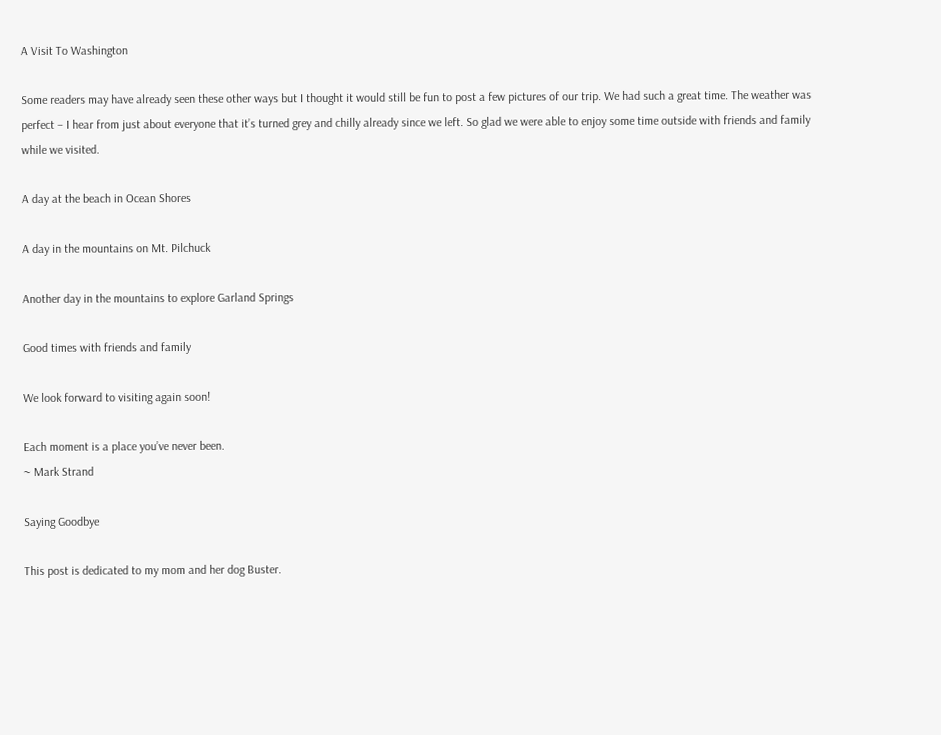A Visit To Washington

Some readers may have already seen these other ways but I thought it would still be fun to post a few pictures of our trip. We had such a great time. The weather was perfect – I hear from just about everyone that it’s turned grey and chilly already since we left. So glad we were able to enjoy some time outside with friends and family while we visited.

A day at the beach in Ocean Shores

A day in the mountains on Mt. Pilchuck

Another day in the mountains to explore Garland Springs

Good times with friends and family

We look forward to visiting again soon!

Each moment is a place you’ve never been.
~ Mark Strand

Saying Goodbye

This post is dedicated to my mom and her dog Buster.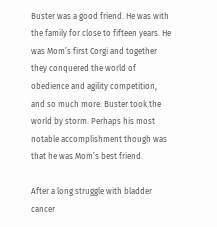Buster was a good friend. He was with the family for close to fifteen years. He was Mom’s first Corgi and together they conquered the world of obedience and agility competition, and so much more. Buster took the world by storm. Perhaps his most notable accomplishment though was that he was Mom’s best friend.

After a long struggle with bladder cancer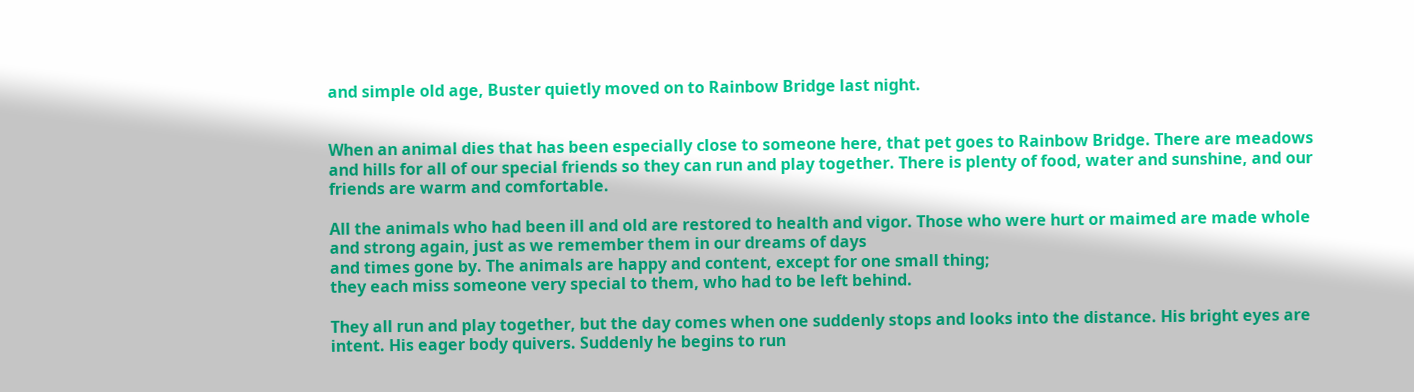and simple old age, Buster quietly moved on to Rainbow Bridge last night.


When an animal dies that has been especially close to someone here, that pet goes to Rainbow Bridge. There are meadows and hills for all of our special friends so they can run and play together. There is plenty of food, water and sunshine, and our friends are warm and comfortable.

All the animals who had been ill and old are restored to health and vigor. Those who were hurt or maimed are made whole and strong again, just as we remember them in our dreams of days
and times gone by. The animals are happy and content, except for one small thing;
they each miss someone very special to them, who had to be left behind.

They all run and play together, but the day comes when one suddenly stops and looks into the distance. His bright eyes are intent. His eager body quivers. Suddenly he begins to run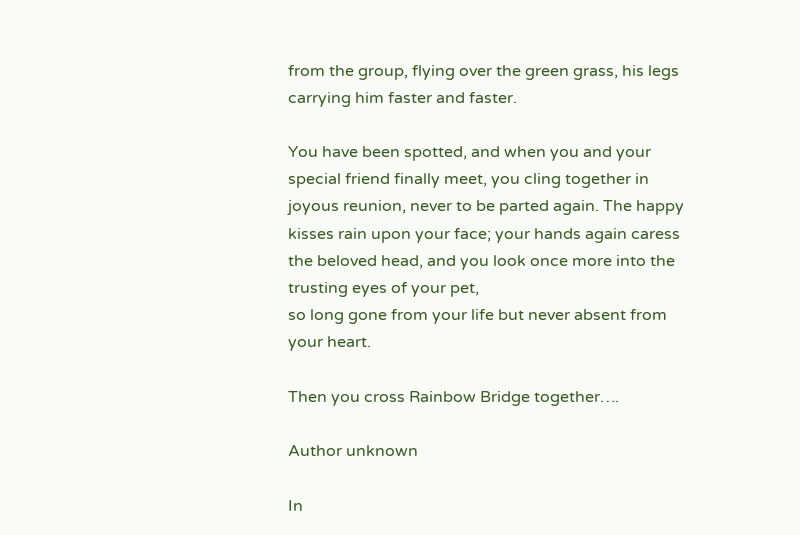from the group, flying over the green grass, his legs carrying him faster and faster.

You have been spotted, and when you and your special friend finally meet, you cling together in joyous reunion, never to be parted again. The happy kisses rain upon your face; your hands again caress the beloved head, and you look once more into the trusting eyes of your pet,
so long gone from your life but never absent from your heart.

Then you cross Rainbow Bridge together….

Author unknown

In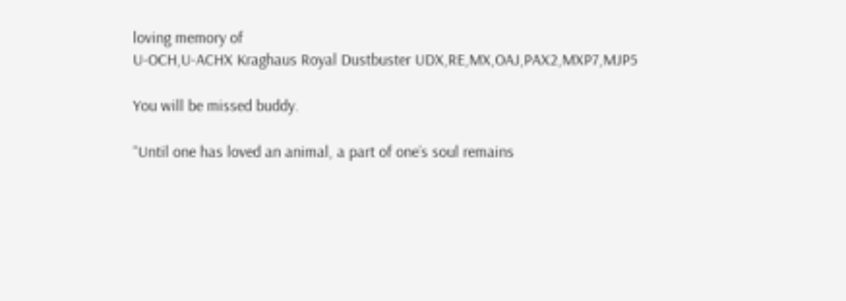loving memory of
U-OCH,U-ACHX Kraghaus Royal Dustbuster UDX,RE,MX,OAJ,PAX2,MXP7,MJP5

You will be missed buddy.

“Until one has loved an animal, a part of one’s soul remains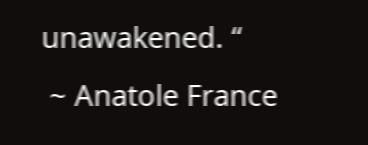unawakened. “
 ~ Anatole France